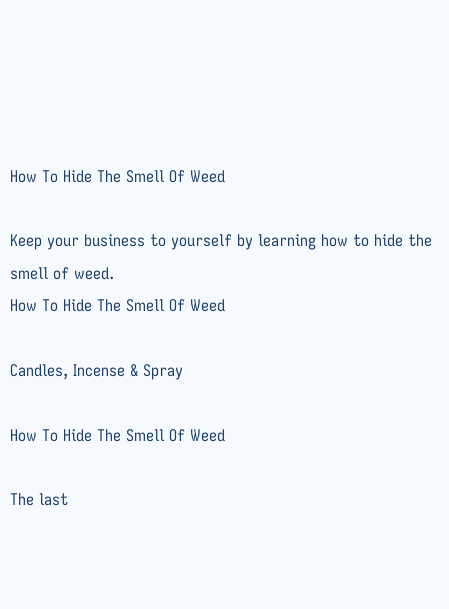How To Hide The Smell Of Weed

Keep your business to yourself by learning how to hide the smell of weed.
How To Hide The Smell Of Weed

Candles, Incense & Spray

How To Hide The Smell Of Weed

The last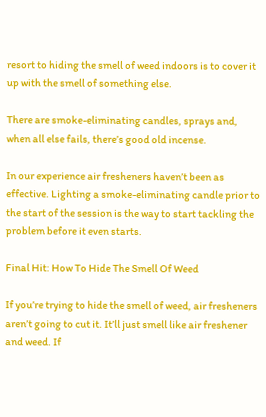resort to hiding the smell of weed indoors is to cover it up with the smell of something else.

There are smoke-eliminating candles, sprays and, when all else fails, there’s good old incense.

In our experience air fresheners haven’t been as effective. Lighting a smoke-eliminating candle prior to the start of the session is the way to start tackling the problem before it even starts.

Final Hit: How To Hide The Smell Of Weed

If you’re trying to hide the smell of weed, air fresheners aren’t going to cut it. It’ll just smell like air freshener and weed. If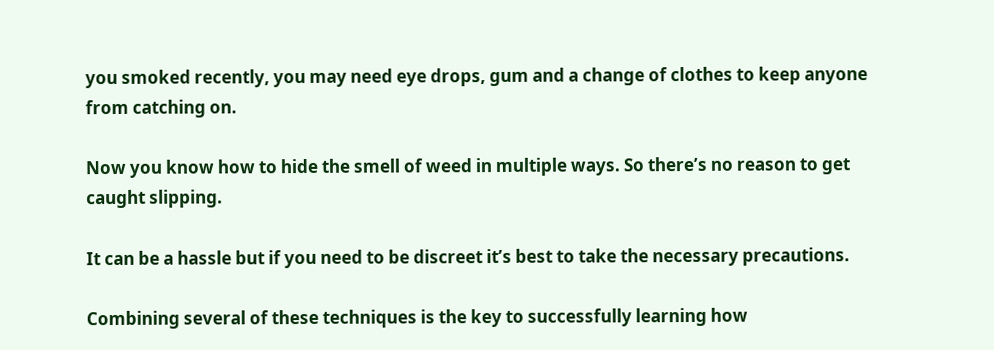you smoked recently, you may need eye drops, gum and a change of clothes to keep anyone from catching on.

Now you know how to hide the smell of weed in multiple ways. So there’s no reason to get caught slipping.

It can be a hassle but if you need to be discreet it’s best to take the necessary precautions.

Combining several of these techniques is the key to successfully learning how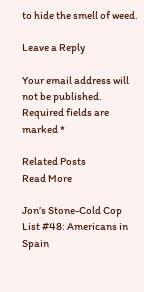to hide the smell of weed.

Leave a Reply

Your email address will not be published. Required fields are marked *

Related Posts
Read More

Jon’s Stone-Cold Cop List #48: Americans in Spain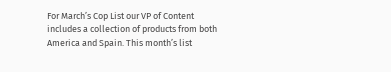For March’s Cop List our VP of Content includes a collection of products from both America and Spain. This month’s list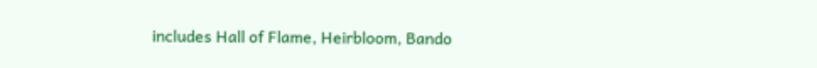includes Hall of Flame, Heirbloom, Bando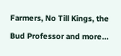Farmers, No Till Kings, the Bud Professor and more…